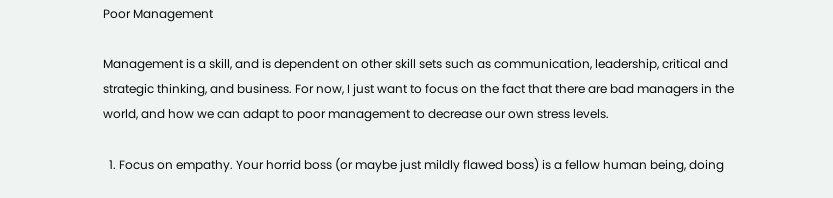Poor Management

Management is a skill, and is dependent on other skill sets such as communication, leadership, critical and strategic thinking, and business. For now, I just want to focus on the fact that there are bad managers in the world, and how we can adapt to poor management to decrease our own stress levels.

  1. Focus on empathy. Your horrid boss (or maybe just mildly flawed boss) is a fellow human being, doing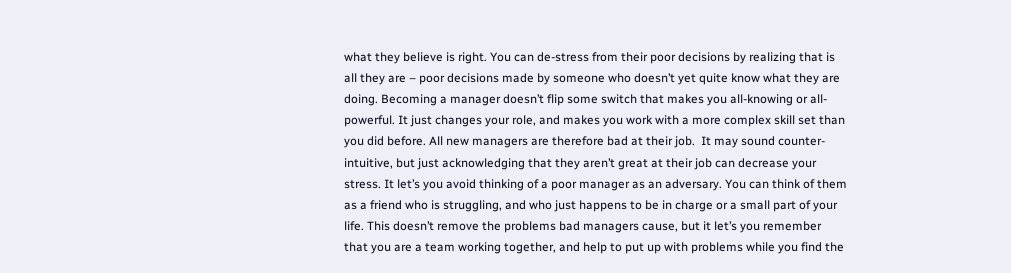what they believe is right. You can de-stress from their poor decisions by realizing that is all they are – poor decisions made by someone who doesn’t yet quite know what they are doing. Becoming a manager doesn’t flip some switch that makes you all-knowing or all-powerful. It just changes your role, and makes you work with a more complex skill set than you did before. All new managers are therefore bad at their job.  It may sound counter-intuitive, but just acknowledging that they aren’t great at their job can decrease your stress. It let’s you avoid thinking of a poor manager as an adversary. You can think of them as a friend who is struggling, and who just happens to be in charge or a small part of your life. This doesn’t remove the problems bad managers cause, but it let’s you remember that you are a team working together, and help to put up with problems while you find the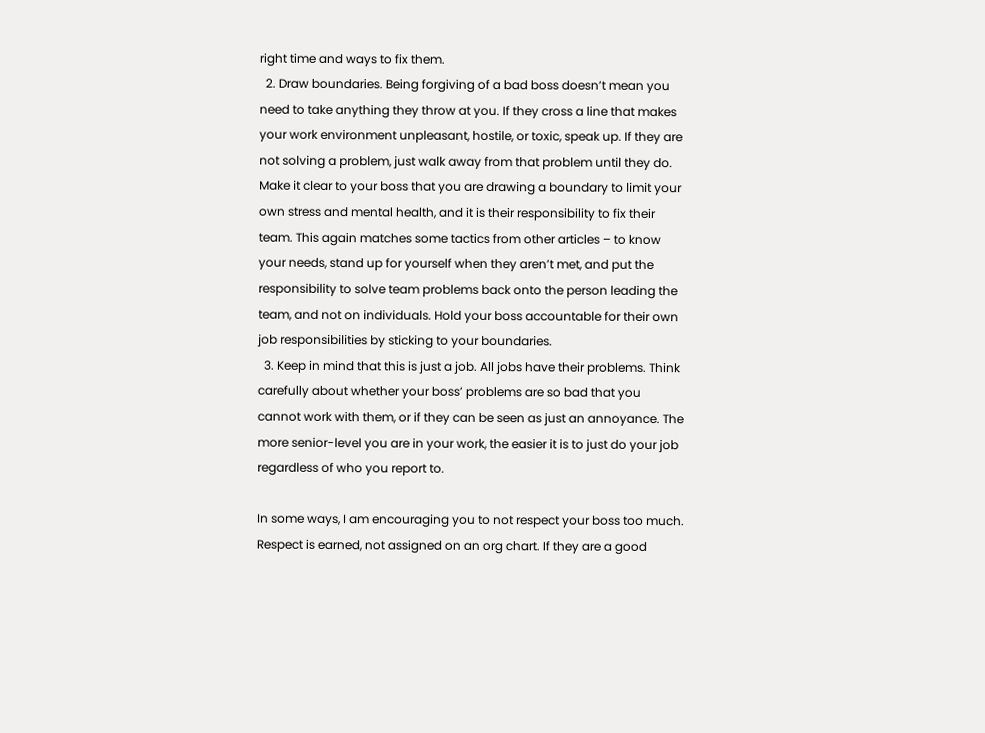right time and ways to fix them.
  2. Draw boundaries. Being forgiving of a bad boss doesn’t mean you need to take anything they throw at you. If they cross a line that makes your work environment unpleasant, hostile, or toxic, speak up. If they are not solving a problem, just walk away from that problem until they do. Make it clear to your boss that you are drawing a boundary to limit your own stress and mental health, and it is their responsibility to fix their team. This again matches some tactics from other articles – to know your needs, stand up for yourself when they aren’t met, and put the responsibility to solve team problems back onto the person leading the team, and not on individuals. Hold your boss accountable for their own job responsibilities by sticking to your boundaries.
  3. Keep in mind that this is just a job. All jobs have their problems. Think carefully about whether your boss’ problems are so bad that you cannot work with them, or if they can be seen as just an annoyance. The more senior-level you are in your work, the easier it is to just do your job regardless of who you report to.

In some ways, I am encouraging you to not respect your boss too much. Respect is earned, not assigned on an org chart. If they are a good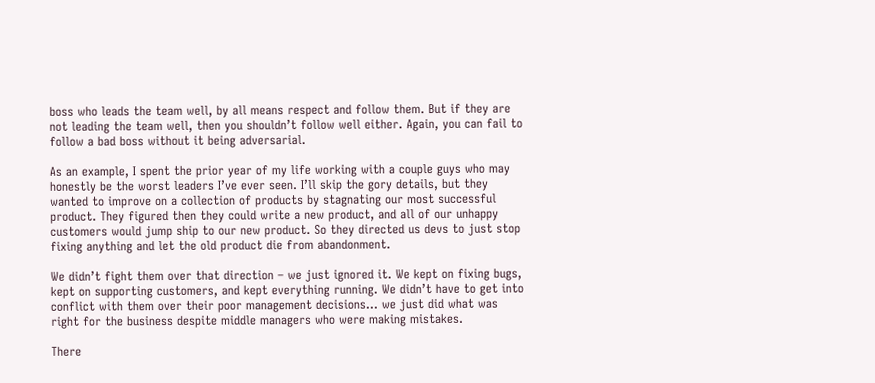boss who leads the team well, by all means respect and follow them. But if they are not leading the team well, then you shouldn’t follow well either. Again, you can fail to follow a bad boss without it being adversarial.

As an example, I spent the prior year of my life working with a couple guys who may honestly be the worst leaders I’ve ever seen. I’ll skip the gory details, but they wanted to improve on a collection of products by stagnating our most successful product. They figured then they could write a new product, and all of our unhappy customers would jump ship to our new product. So they directed us devs to just stop fixing anything and let the old product die from abandonment.

We didn’t fight them over that direction – we just ignored it. We kept on fixing bugs, kept on supporting customers, and kept everything running. We didn’t have to get into conflict with them over their poor management decisions… we just did what was right for the business despite middle managers who were making mistakes.

There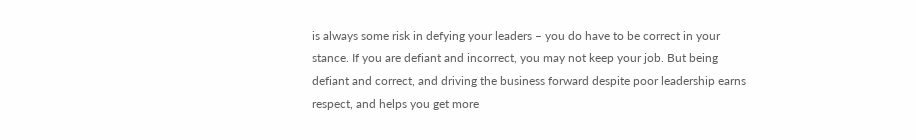is always some risk in defying your leaders – you do have to be correct in your stance. If you are defiant and incorrect, you may not keep your job. But being defiant and correct, and driving the business forward despite poor leadership earns respect, and helps you get more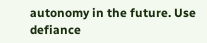autonomy in the future. Use defiance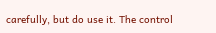carefully, but do use it. The control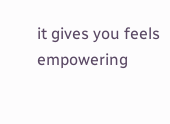it gives you feels empowering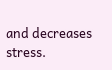and decreases stress.